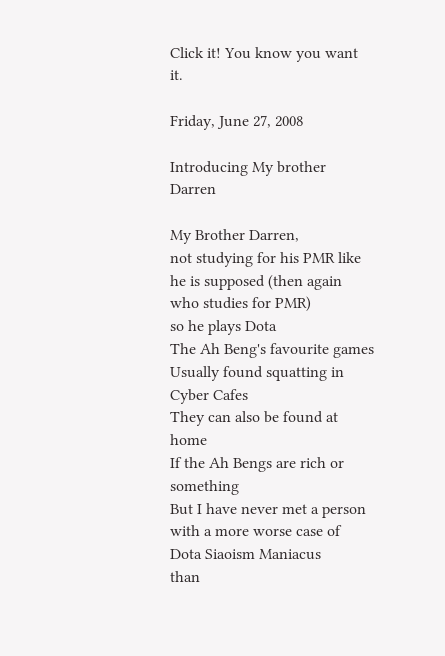Click it! You know you want it.

Friday, June 27, 2008

Introducing My brother Darren

My Brother Darren,
not studying for his PMR like he is supposed (then again who studies for PMR)
so he plays Dota
The Ah Beng's favourite games
Usually found squatting in Cyber Cafes
They can also be found at home
If the Ah Bengs are rich or something
But I have never met a person with a more worse case of
Dota Siaoism Maniacus
than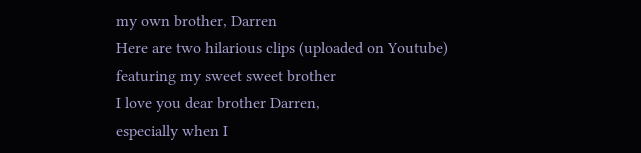my own brother, Darren
Here are two hilarious clips (uploaded on Youtube)
featuring my sweet sweet brother
I love you dear brother Darren,
especially when I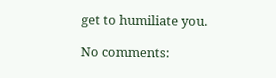get to humiliate you.

No comments: